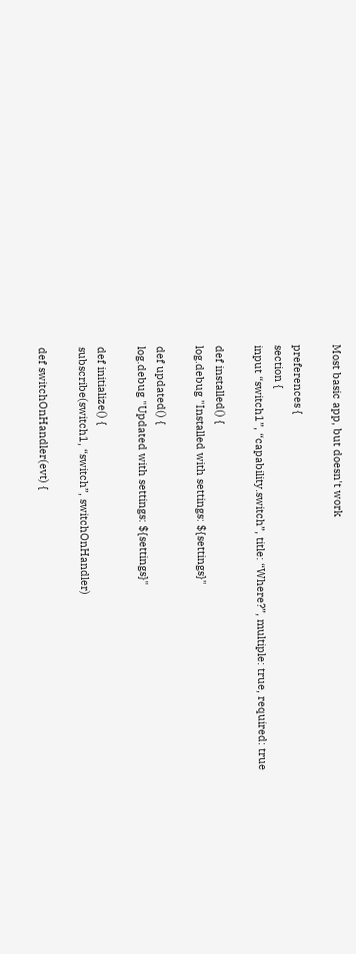Most basic app, but doesn't work

preferences {
section {
input “switch1”, “capability.switch”, title: “Where?”, multiple: true, required: true

def installed() {
log.debug "Installed with settings: ${settings}"

def updated() {
log.debug "Updated with settings: ${settings}"

def initialize() {
subscribe(switch1, “switch”, switchOnHandler)

def switchOnHandler(evt) {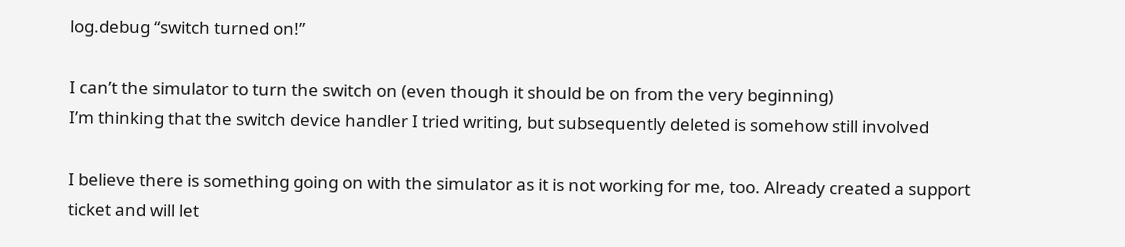log.debug “switch turned on!”

I can’t the simulator to turn the switch on (even though it should be on from the very beginning)
I’m thinking that the switch device handler I tried writing, but subsequently deleted is somehow still involved

I believe there is something going on with the simulator as it is not working for me, too. Already created a support ticket and will let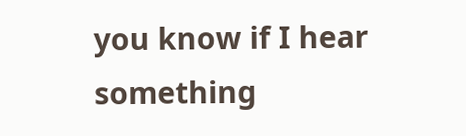you know if I hear something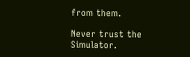from them.

Never trust the Simulator.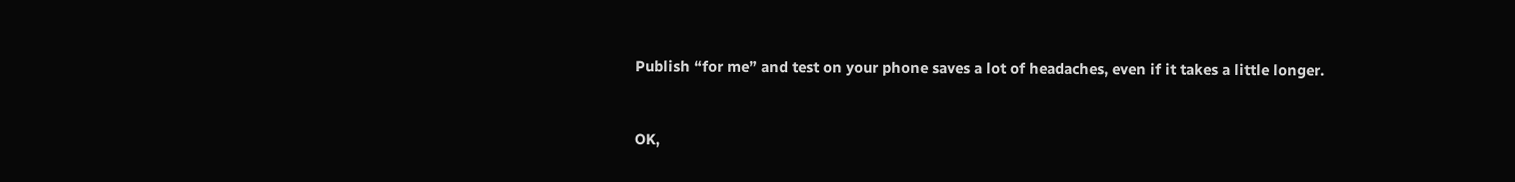Publish “for me” and test on your phone saves a lot of headaches, even if it takes a little longer.


OK,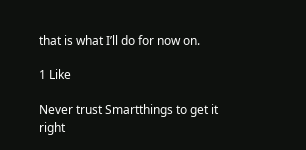that is what I’ll do for now on.

1 Like

Never trust Smartthings to get it right